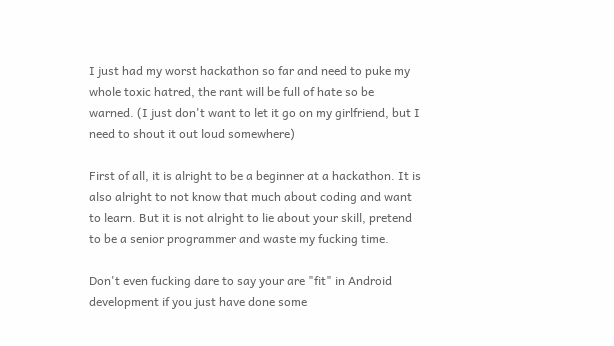I just had my worst hackathon so far and need to puke my whole toxic hatred, the rant will be full of hate so be warned. (I just don't want to let it go on my girlfriend, but I need to shout it out loud somewhere)

First of all, it is alright to be a beginner at a hackathon. It is also alright to not know that much about coding and want to learn. But it is not alright to lie about your skill, pretend to be a senior programmer and waste my fucking time.

Don't even fucking dare to say your are "fit" in Android development if you just have done some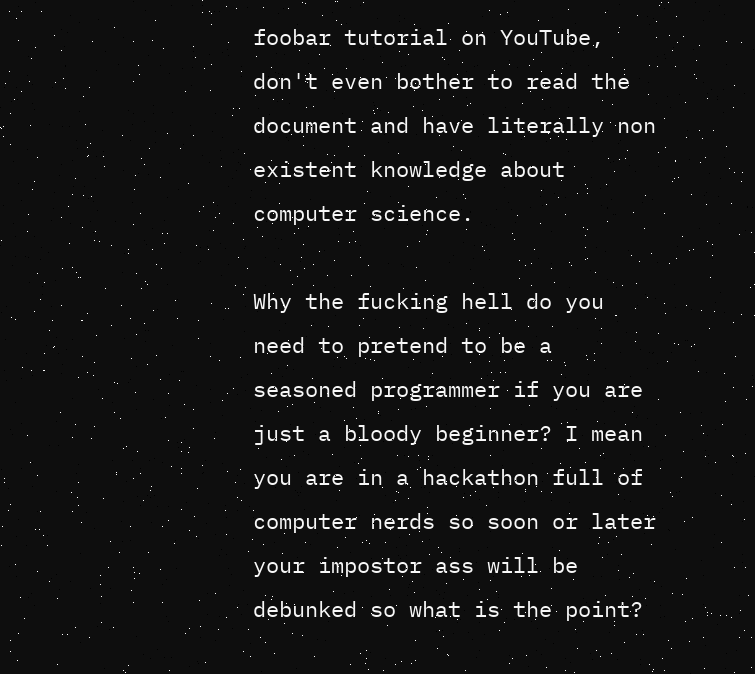foobar tutorial on YouTube, don't even bother to read the document and have literally non existent knowledge about computer science.

Why the fucking hell do you need to pretend to be a seasoned programmer if you are just a bloody beginner? I mean you are in a hackathon full of computer nerds so soon or later your impostor ass will be debunked so what is the point?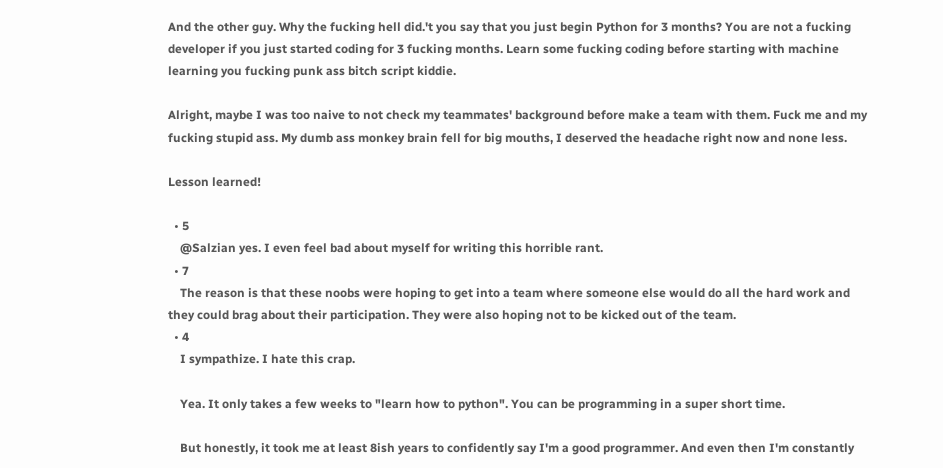And the other guy. Why the fucking hell did.'t you say that you just begin Python for 3 months? You are not a fucking developer if you just started coding for 3 fucking months. Learn some fucking coding before starting with machine learning you fucking punk ass bitch script kiddie.

Alright, maybe I was too naive to not check my teammates' background before make a team with them. Fuck me and my fucking stupid ass. My dumb ass monkey brain fell for big mouths, I deserved the headache right now and none less.

Lesson learned!

  • 5
    @Salzian yes. I even feel bad about myself for writing this horrible rant.
  • 7
    The reason is that these noobs were hoping to get into a team where someone else would do all the hard work and they could brag about their participation. They were also hoping not to be kicked out of the team.
  • 4
    I sympathize. I hate this crap.

    Yea. It only takes a few weeks to "learn how to python". You can be programming in a super short time.

    But honestly, it took me at least 8ish years to confidently say I'm a good programmer. And even then I'm constantly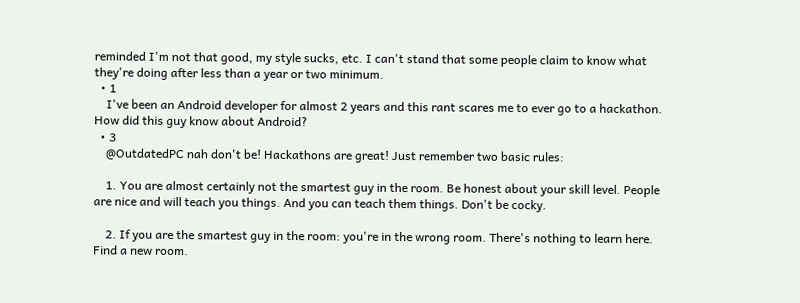reminded I'm not that good, my style sucks, etc. I can't stand that some people claim to know what they're doing after less than a year or two minimum.
  • 1
    I've been an Android developer for almost 2 years and this rant scares me to ever go to a hackathon. How did this guy know about Android?
  • 3
    @OutdatedPC nah don't be! Hackathons are great! Just remember two basic rules:

    1. You are almost certainly not the smartest guy in the room. Be honest about your skill level. People are nice and will teach you things. And you can teach them things. Don't be cocky.

    2. If you are the smartest guy in the room: you're in the wrong room. There's nothing to learn here. Find a new room.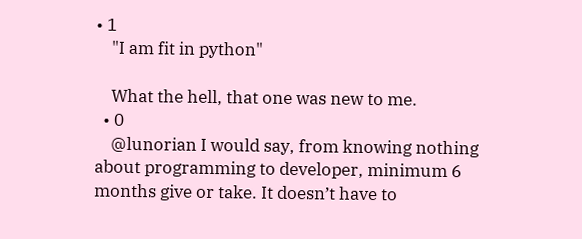• 1
    "I am fit in python"

    What the hell, that one was new to me.
  • 0
    @lunorian I would say, from knowing nothing about programming to developer, minimum 6 months give or take. It doesn’t have to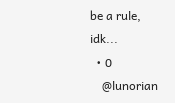be a rule, idk...
  • 0
    @lunorian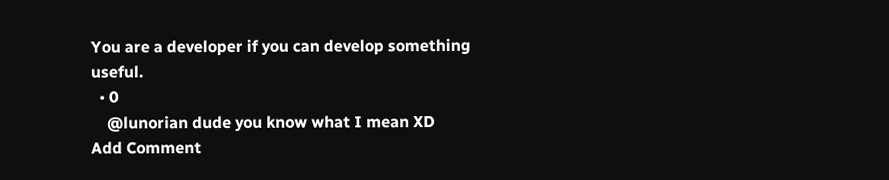You are a developer if you can develop something useful.
  • 0
    @lunorian dude you know what I mean XD
Add Comment